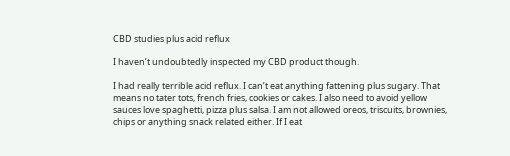CBD studies plus acid reflux

I haven’t undoubtedly inspected my CBD product though.

I had really terrible acid reflux. I can’t eat anything fattening plus sugary. That means no tater tots, french fries, cookies or cakes. I also need to avoid yellow sauces love spaghetti, pizza plus salsa. I am not allowed oreos, triscuits, brownies, chips or anything snack related either. If I eat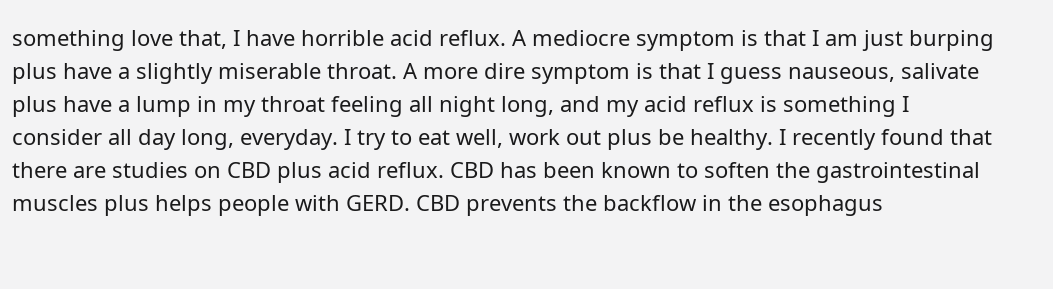something love that, I have horrible acid reflux. A mediocre symptom is that I am just burping plus have a slightly miserable throat. A more dire symptom is that I guess nauseous, salivate plus have a lump in my throat feeling all night long, and my acid reflux is something I consider all day long, everyday. I try to eat well, work out plus be healthy. I recently found that there are studies on CBD plus acid reflux. CBD has been known to soften the gastrointestinal muscles plus helps people with GERD. CBD prevents the backflow in the esophagus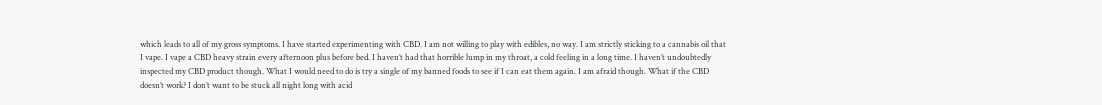which leads to all of my gross symptoms. I have started experimenting with CBD. I am not willing to play with edibles, no way. I am strictly sticking to a cannabis oil that I vape. I vape a CBD heavy strain every afternoon plus before bed. I haven’t had that horrible lump in my throat, a cold feeling in a long time. I haven’t undoubtedly inspected my CBD product though. What I would need to do is try a single of my banned foods to see if I can eat them again. I am afraid though. What if the CBD doesn’t work? I don’t want to be stuck all night long with acid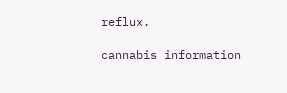reflux.

cannabis information